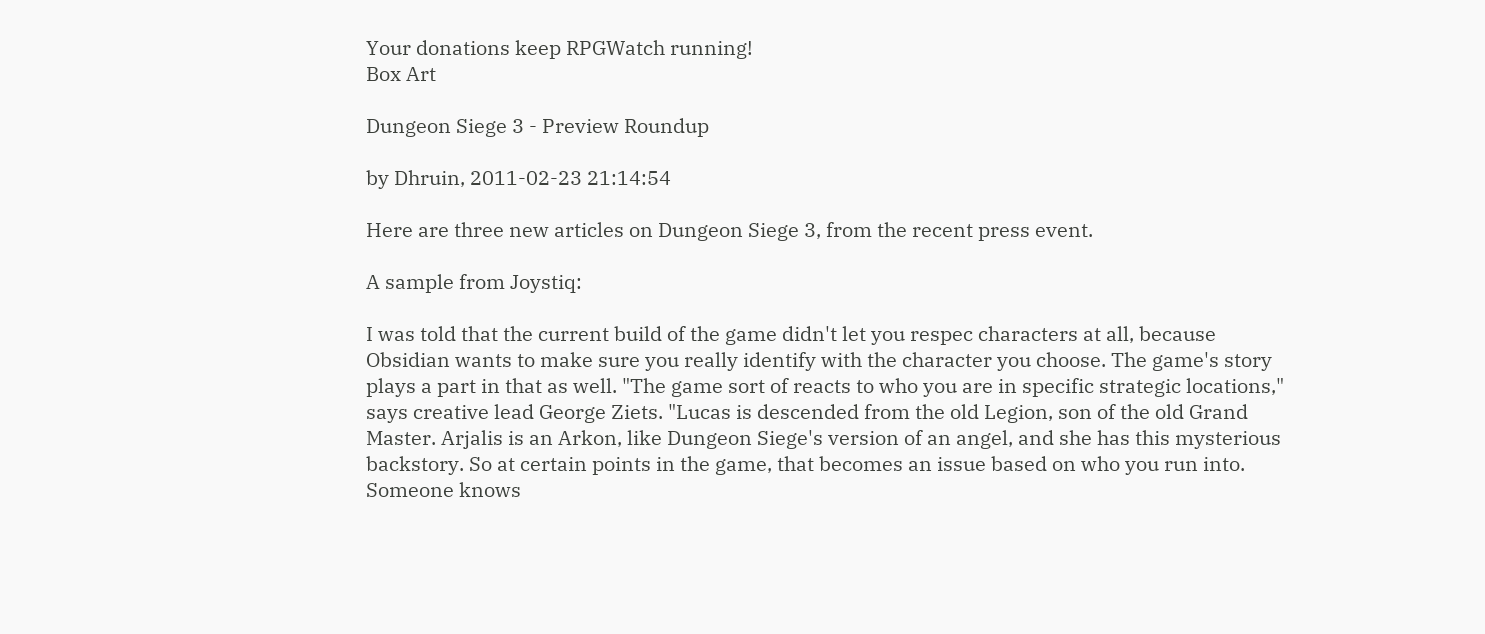Your donations keep RPGWatch running!
Box Art

Dungeon Siege 3 - Preview Roundup

by Dhruin, 2011-02-23 21:14:54

Here are three new articles on Dungeon Siege 3, from the recent press event.

A sample from Joystiq:

I was told that the current build of the game didn't let you respec characters at all, because Obsidian wants to make sure you really identify with the character you choose. The game's story plays a part in that as well. "The game sort of reacts to who you are in specific strategic locations," says creative lead George Ziets. "Lucas is descended from the old Legion, son of the old Grand Master. Arjalis is an Arkon, like Dungeon Siege's version of an angel, and she has this mysterious backstory. So at certain points in the game, that becomes an issue based on who you run into. Someone knows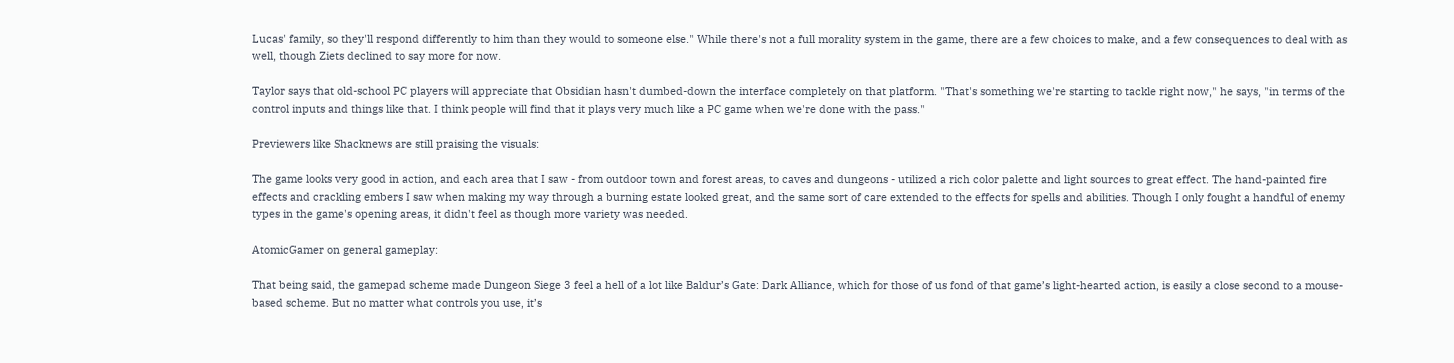Lucas' family, so they'll respond differently to him than they would to someone else." While there's not a full morality system in the game, there are a few choices to make, and a few consequences to deal with as well, though Ziets declined to say more for now.

Taylor says that old-school PC players will appreciate that Obsidian hasn't dumbed-down the interface completely on that platform. "That's something we're starting to tackle right now," he says, "in terms of the control inputs and things like that. I think people will find that it plays very much like a PC game when we're done with the pass."

Previewers like Shacknews are still praising the visuals:

The game looks very good in action, and each area that I saw - from outdoor town and forest areas, to caves and dungeons - utilized a rich color palette and light sources to great effect. The hand-painted fire effects and crackling embers I saw when making my way through a burning estate looked great, and the same sort of care extended to the effects for spells and abilities. Though I only fought a handful of enemy types in the game's opening areas, it didn't feel as though more variety was needed.

AtomicGamer on general gameplay:

That being said, the gamepad scheme made Dungeon Siege 3 feel a hell of a lot like Baldur’s Gate: Dark Alliance, which for those of us fond of that game’s light-hearted action, is easily a close second to a mouse-based scheme. But no matter what controls you use, it’s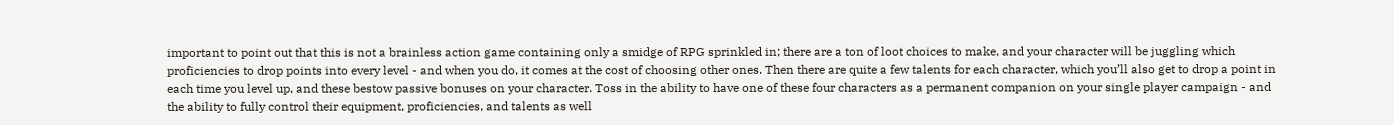important to point out that this is not a brainless action game containing only a smidge of RPG sprinkled in; there are a ton of loot choices to make, and your character will be juggling which proficiencies to drop points into every level - and when you do, it comes at the cost of choosing other ones. Then there are quite a few talents for each character, which you’ll also get to drop a point in each time you level up, and these bestow passive bonuses on your character. Toss in the ability to have one of these four characters as a permanent companion on your single player campaign - and the ability to fully control their equipment, proficiencies, and talents as well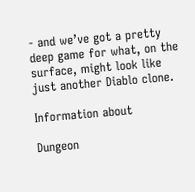- and we’ve got a pretty deep game for what, on the surface, might look like just another Diablo clone.

Information about

Dungeon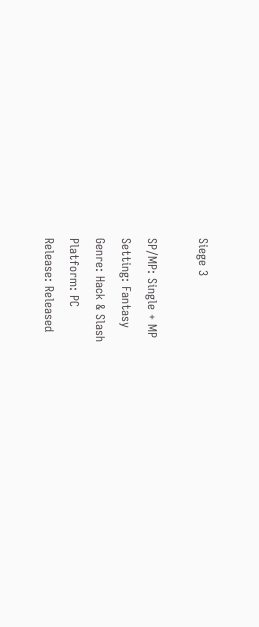Siege 3

SP/MP: Single + MP
Setting: Fantasy
Genre: Hack & Slash
Platform: PC
Release: Released